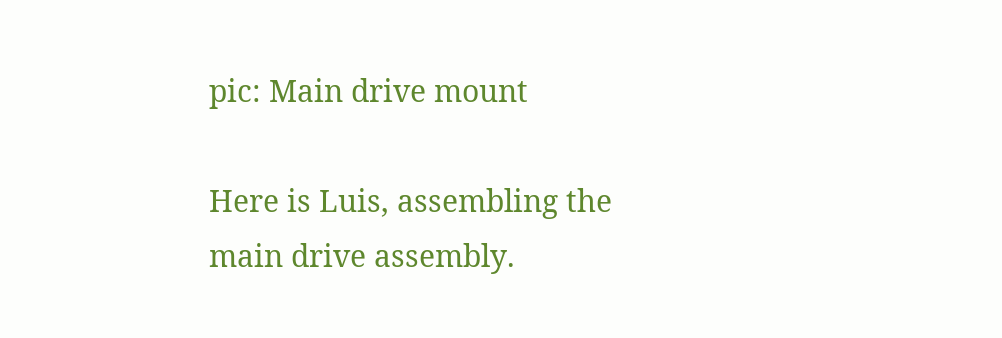pic: Main drive mount

Here is Luis, assembling the main drive assembly.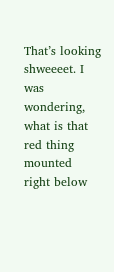That’s looking shweeeet. I was wondering, what is that red thing mounted right below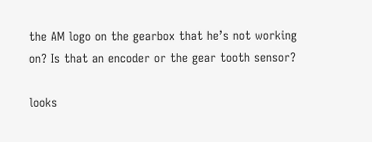the AM logo on the gearbox that he’s not working on? Is that an encoder or the gear tooth sensor?

looks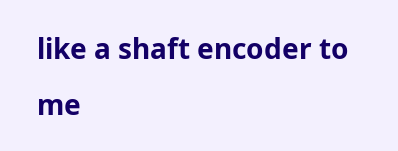like a shaft encoder to me